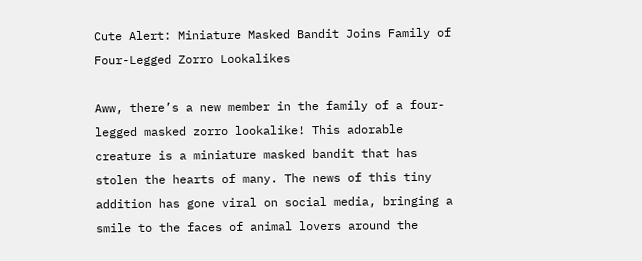Cute Alert: Miniature Masked Bandit Joins Family of Four-Legged Zorro Lookalikes

Aww, there’s a new member in the family of a four-legged masked zorro lookalike! This adorable creature is a miniature masked bandit that has stolen the hearts of many. The news of this tiny addition has gone viral on social media, bringing a smile to the faces of animal lovers around the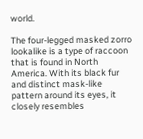world.

The four-legged masked zorro lookalike is a type of raccoon that is found in North America. With its black fur and distinct mask-like pattern around its eyes, it closely resembles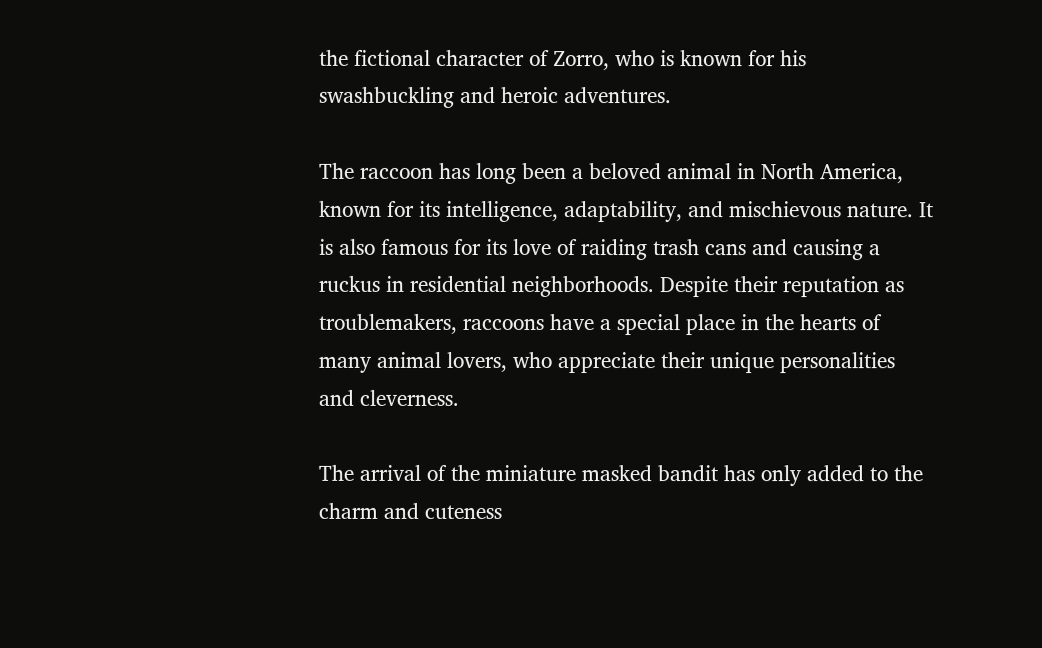the fictional character of Zorro, who is known for his swashbuckling and heroic adventures.

The raccoon has long been a beloved animal in North America, known for its intelligence, adaptability, and mischievous nature. It is also famous for its love of raiding trash cans and causing a ruckus in residential neighborhoods. Despite their reputation as troublemakers, raccoons have a special place in the hearts of many animal lovers, who appreciate their unique personalities and cleverness.

The arrival of the miniature masked bandit has only added to the charm and cuteness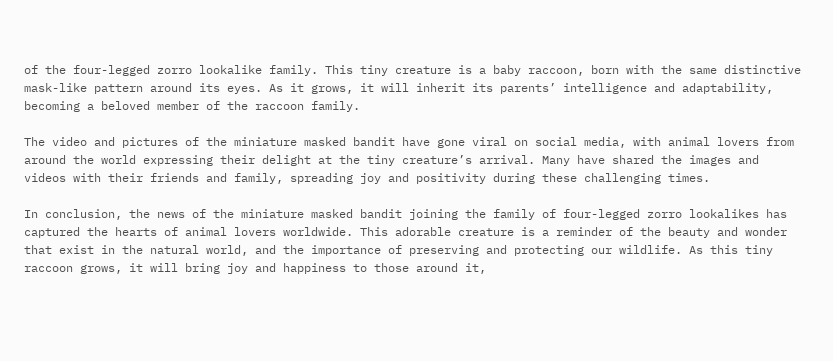of the four-legged zorro lookalike family. This tiny creature is a baby raccoon, born with the same distinctive mask-like pattern around its eyes. As it grows, it will inherit its parents’ intelligence and adaptability, becoming a beloved member of the raccoon family.

The video and pictures of the miniature masked bandit have gone viral on social media, with animal lovers from around the world expressing their delight at the tiny creature’s arrival. Many have shared the images and videos with their friends and family, spreading joy and positivity during these challenging times.

In conclusion, the news of the miniature masked bandit joining the family of four-legged zorro lookalikes has captured the hearts of animal lovers worldwide. This adorable creature is a reminder of the beauty and wonder that exist in the natural world, and the importance of preserving and protecting our wildlife. As this tiny raccoon grows, it will bring joy and happiness to those around it,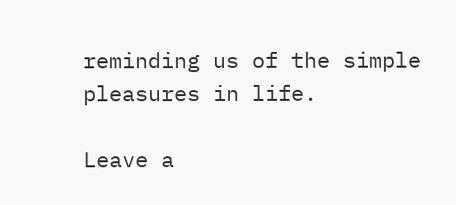reminding us of the simple pleasures in life.

Leave a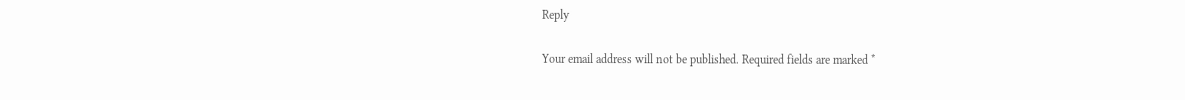Reply

Your email address will not be published. Required fields are marked *